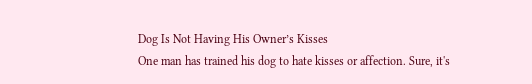Dog Is Not Having His Owner’s Kisses
One man has trained his dog to hate kisses or affection. Sure, it's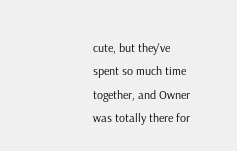cute, but they've spent so much time together, and Owner was totally there for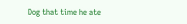Dog that time he ate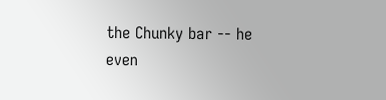the Chunky bar -- he even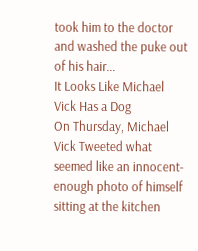took him to the doctor and washed the puke out of his hair...
It Looks Like Michael Vick Has a Dog
On Thursday, Michael Vick Tweeted what seemed like an innocent-enough photo of himself sitting at the kitchen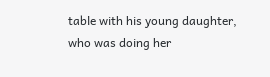table with his young daughter, who was doing her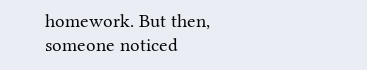homework. But then, someone noticed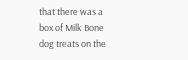that there was a box of Milk Bone dog treats on the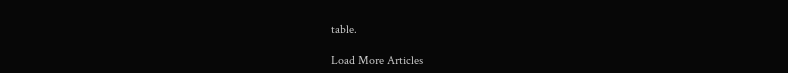table.

Load More Articles